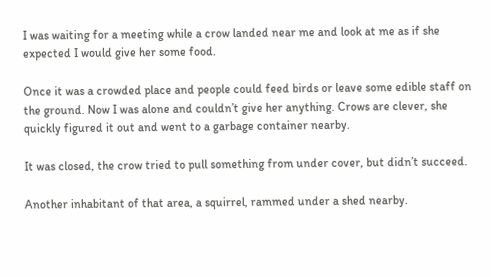I was waiting for a meeting while a crow landed near me and look at me as if she expected I would give her some food.

Once it was a crowded place and people could feed birds or leave some edible staff on the ground. Now I was alone and couldn’t give her anything. Crows are clever, she quickly figured it out and went to a garbage container nearby.

It was closed, the crow tried to pull something from under cover, but didn’t succeed.

Another inhabitant of that area, a squirrel, rammed under a shed nearby.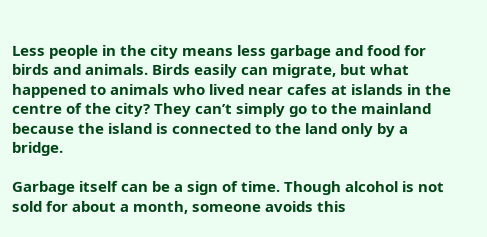Less people in the city means less garbage and food for birds and animals. Birds easily can migrate, but what happened to animals who lived near cafes at islands in the centre of the city? They can’t simply go to the mainland because the island is connected to the land only by a bridge.

Garbage itself can be a sign of time. Though alcohol is not sold for about a month, someone avoids this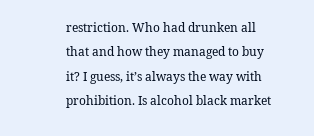restriction. Who had drunken all that and how they managed to buy it? I guess, it’s always the way with prohibition. Is alcohol black market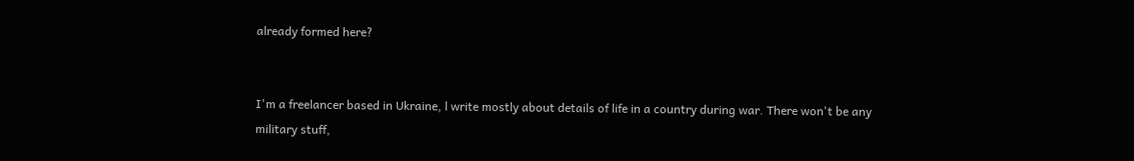already formed here?


I'm a freelancer based in Ukraine, l write mostly about details of life in a country during war. There won't be any military stuff,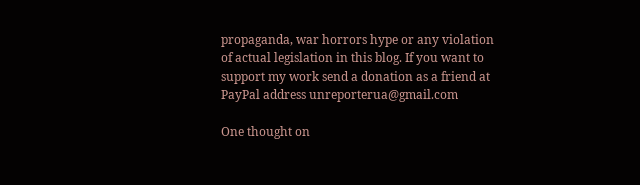propaganda, war horrors hype or any violation of actual legislation in this blog. If you want to support my work send a donation as a friend at PayPal address unreporterua@gmail.com

One thought on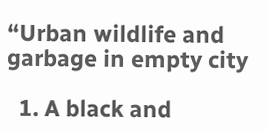“Urban wildlife and garbage in empty city

  1. A black and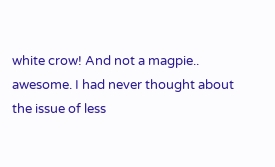white crow! And not a magpie.. awesome. I had never thought about the issue of less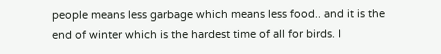people means less garbage which means less food.. and it is the end of winter which is the hardest time of all for birds. I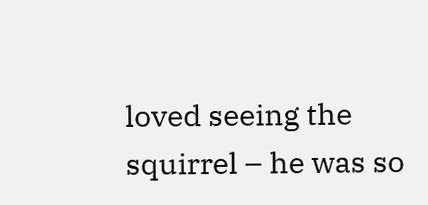loved seeing the squirrel – he was so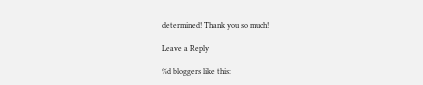determined! Thank you so much!

Leave a Reply

%d bloggers like this: